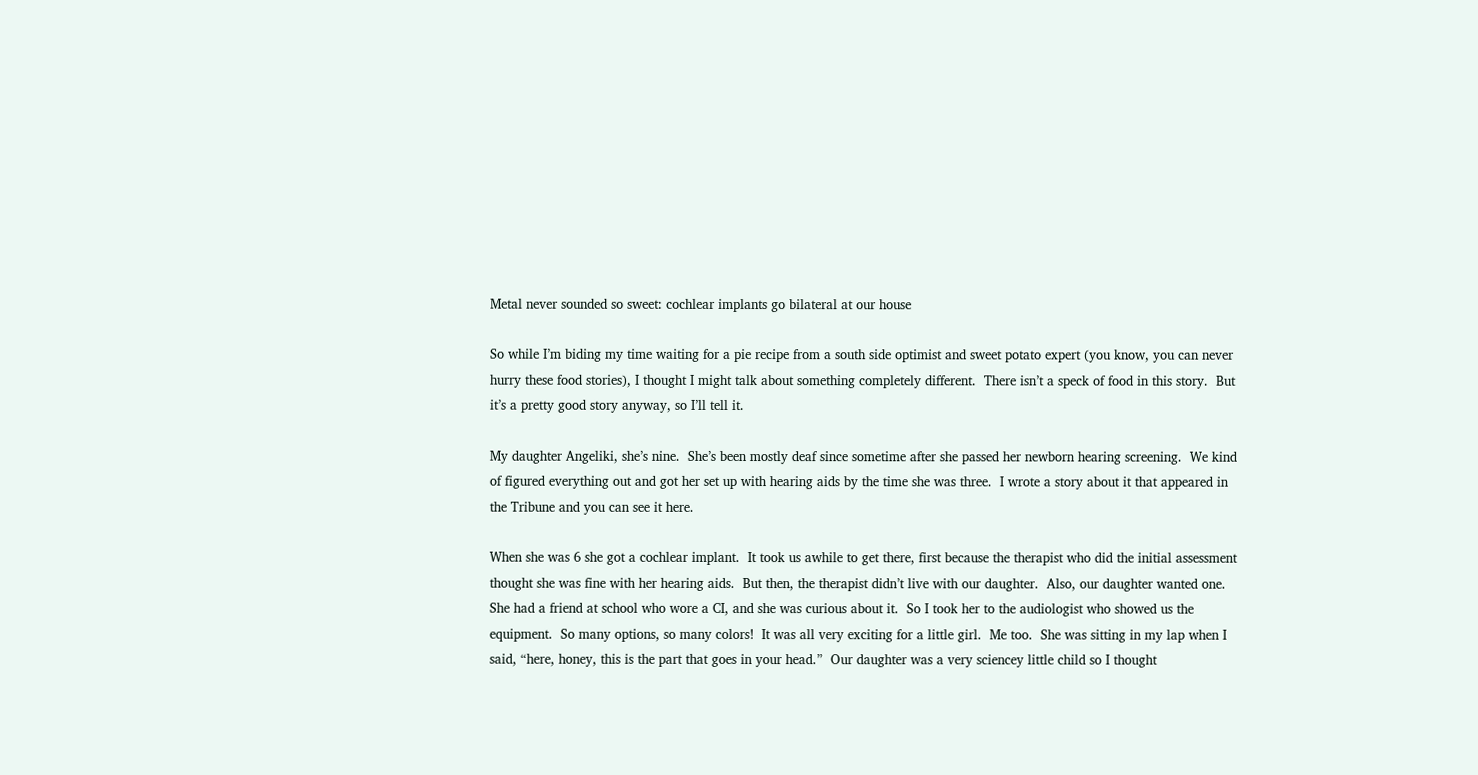Metal never sounded so sweet: cochlear implants go bilateral at our house

So while I’m biding my time waiting for a pie recipe from a south side optimist and sweet potato expert (you know, you can never hurry these food stories), I thought I might talk about something completely different.  There isn’t a speck of food in this story.  But it’s a pretty good story anyway, so I’ll tell it.

My daughter Angeliki, she’s nine.  She’s been mostly deaf since sometime after she passed her newborn hearing screening.  We kind of figured everything out and got her set up with hearing aids by the time she was three.  I wrote a story about it that appeared in the Tribune and you can see it here.

When she was 6 she got a cochlear implant.  It took us awhile to get there, first because the therapist who did the initial assessment thought she was fine with her hearing aids.  But then, the therapist didn’t live with our daughter.  Also, our daughter wanted one.  She had a friend at school who wore a CI, and she was curious about it.  So I took her to the audiologist who showed us the equipment.  So many options, so many colors!  It was all very exciting for a little girl.  Me too.  She was sitting in my lap when I said, “here, honey, this is the part that goes in your head.”  Our daughter was a very sciencey little child so I thought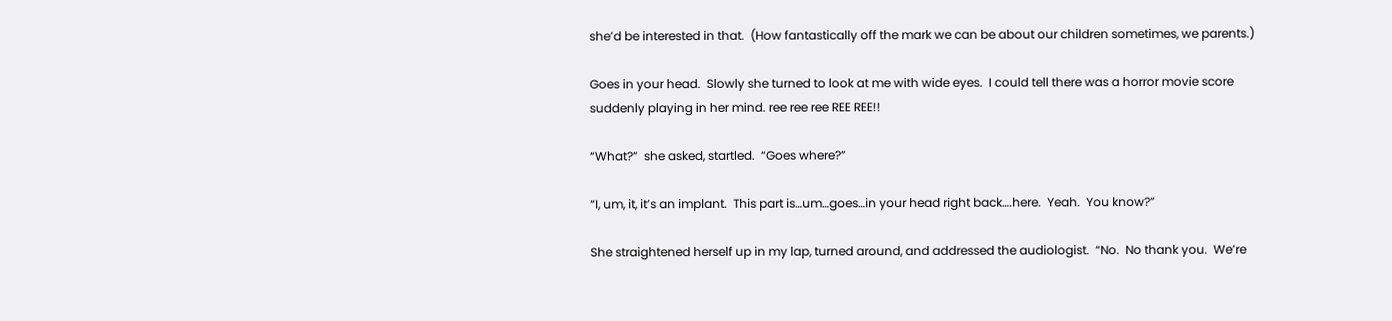she’d be interested in that.  (How fantastically off the mark we can be about our children sometimes, we parents.)

Goes in your head.  Slowly she turned to look at me with wide eyes.  I could tell there was a horror movie score suddenly playing in her mind. ree ree ree REE REE!!

“What?”  she asked, startled.  “Goes where?”

“I, um, it, it’s an implant.  This part is…um…goes…in your head right back….here.  Yeah.  You know?”

She straightened herself up in my lap, turned around, and addressed the audiologist.  “No.  No thank you.  We’re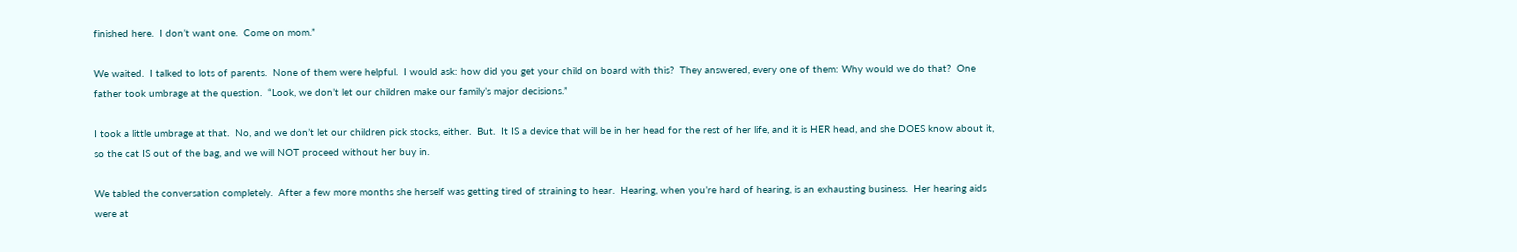finished here.  I don’t want one.  Come on mom.”

We waited.  I talked to lots of parents.  None of them were helpful.  I would ask: how did you get your child on board with this?  They answered, every one of them: Why would we do that?  One father took umbrage at the question.  “Look, we don’t let our children make our family’s major decisions.”

I took a little umbrage at that.  No, and we don’t let our children pick stocks, either.  But.  It IS a device that will be in her head for the rest of her life, and it is HER head, and she DOES know about it, so the cat IS out of the bag, and we will NOT proceed without her buy in.

We tabled the conversation completely.  After a few more months she herself was getting tired of straining to hear.  Hearing, when you’re hard of hearing, is an exhausting business.  Her hearing aids were at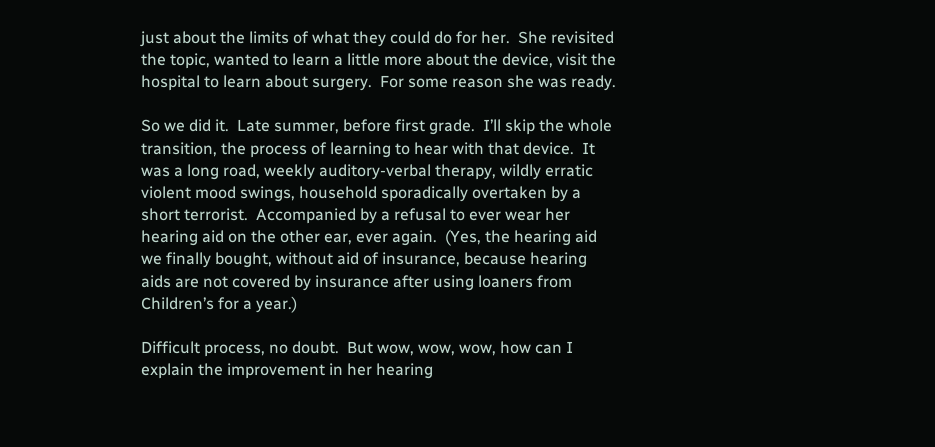just about the limits of what they could do for her.  She revisited the topic, wanted to learn a little more about the device, visit the hospital to learn about surgery.  For some reason she was ready.

So we did it.  Late summer, before first grade.  I’ll skip the whole transition, the process of learning to hear with that device.  It was a long road, weekly auditory-verbal therapy, wildly erratic violent mood swings, household sporadically overtaken by a short terrorist.  Accompanied by a refusal to ever wear her hearing aid on the other ear, ever again.  (Yes, the hearing aid we finally bought, without aid of insurance, because hearing aids are not covered by insurance after using loaners from Children’s for a year.)

Difficult process, no doubt.  But wow, wow, wow, how can I explain the improvement in her hearing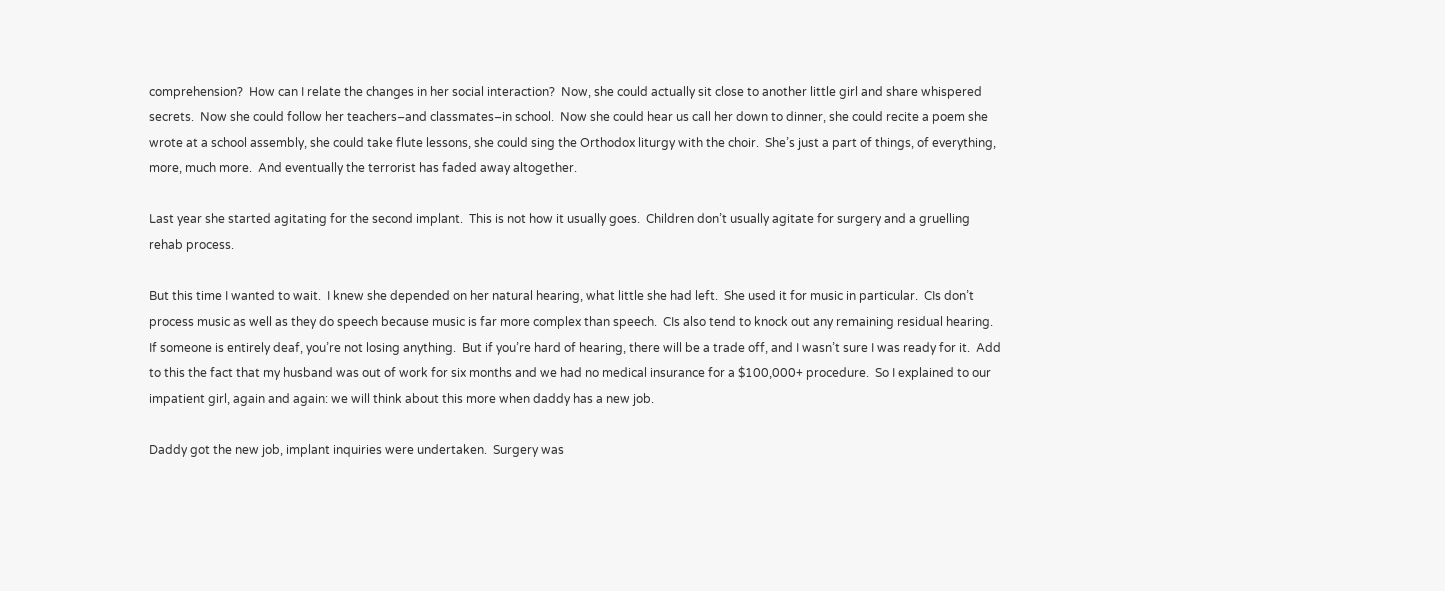comprehension?  How can I relate the changes in her social interaction?  Now, she could actually sit close to another little girl and share whispered secrets.  Now she could follow her teachers–and classmates–in school.  Now she could hear us call her down to dinner, she could recite a poem she wrote at a school assembly, she could take flute lessons, she could sing the Orthodox liturgy with the choir.  She’s just a part of things, of everything, more, much more.  And eventually the terrorist has faded away altogether.

Last year she started agitating for the second implant.  This is not how it usually goes.  Children don’t usually agitate for surgery and a gruelling rehab process.

But this time I wanted to wait.  I knew she depended on her natural hearing, what little she had left.  She used it for music in particular.  CIs don’t process music as well as they do speech because music is far more complex than speech.  CIs also tend to knock out any remaining residual hearing.  If someone is entirely deaf, you’re not losing anything.  But if you’re hard of hearing, there will be a trade off, and I wasn’t sure I was ready for it.  Add to this the fact that my husband was out of work for six months and we had no medical insurance for a $100,000+ procedure.  So I explained to our impatient girl, again and again: we will think about this more when daddy has a new job.

Daddy got the new job, implant inquiries were undertaken.  Surgery was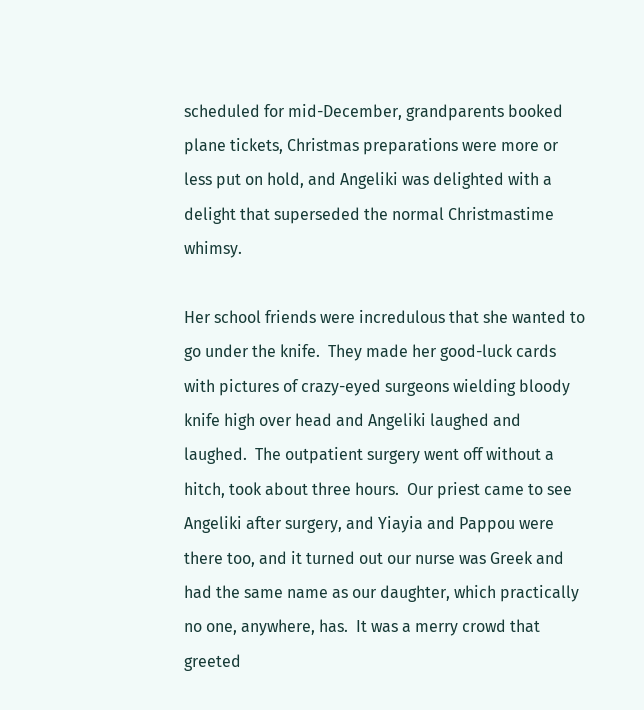scheduled for mid-December, grandparents booked plane tickets, Christmas preparations were more or less put on hold, and Angeliki was delighted with a delight that superseded the normal Christmastime whimsy.

Her school friends were incredulous that she wanted to go under the knife.  They made her good-luck cards with pictures of crazy-eyed surgeons wielding bloody knife high over head and Angeliki laughed and laughed.  The outpatient surgery went off without a hitch, took about three hours.  Our priest came to see Angeliki after surgery, and Yiayia and Pappou were there too, and it turned out our nurse was Greek and had the same name as our daughter, which practically no one, anywhere, has.  It was a merry crowd that greeted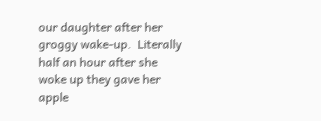our daughter after her groggy wake-up.  Literally half an hour after she woke up they gave her apple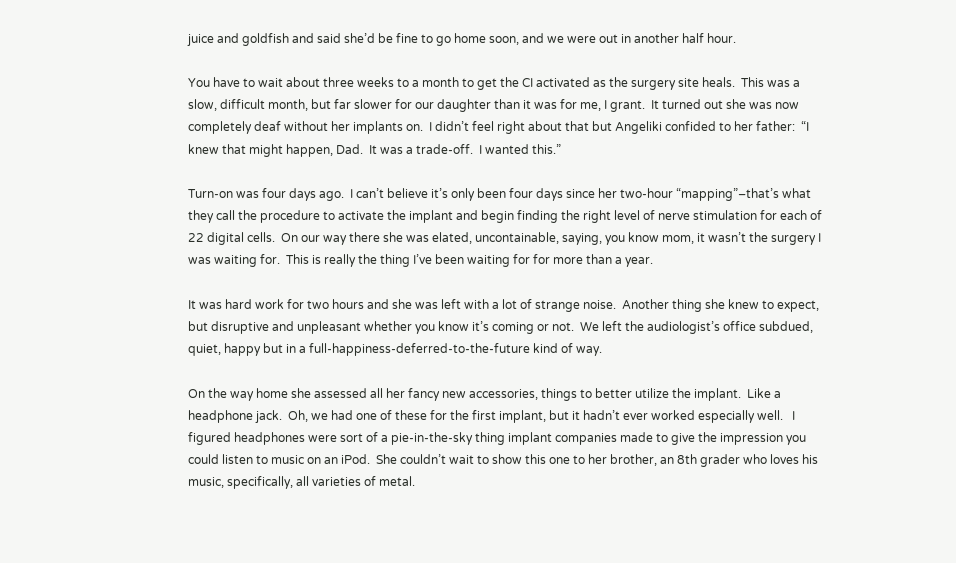juice and goldfish and said she’d be fine to go home soon, and we were out in another half hour.

You have to wait about three weeks to a month to get the CI activated as the surgery site heals.  This was a slow, difficult month, but far slower for our daughter than it was for me, I grant.  It turned out she was now completely deaf without her implants on.  I didn’t feel right about that but Angeliki confided to her father:  “I knew that might happen, Dad.  It was a trade-off.  I wanted this.”

Turn-on was four days ago.  I can’t believe it’s only been four days since her two-hour “mapping”–that’s what they call the procedure to activate the implant and begin finding the right level of nerve stimulation for each of 22 digital cells.  On our way there she was elated, uncontainable, saying, you know mom, it wasn’t the surgery I was waiting for.  This is really the thing I’ve been waiting for for more than a year.

It was hard work for two hours and she was left with a lot of strange noise.  Another thing she knew to expect, but disruptive and unpleasant whether you know it’s coming or not.  We left the audiologist’s office subdued, quiet, happy but in a full-happiness-deferred-to-the-future kind of way.

On the way home she assessed all her fancy new accessories, things to better utilize the implant.  Like a headphone jack.  Oh, we had one of these for the first implant, but it hadn’t ever worked especially well.   I figured headphones were sort of a pie-in-the-sky thing implant companies made to give the impression you could listen to music on an iPod.  She couldn’t wait to show this one to her brother, an 8th grader who loves his music, specifically, all varieties of metal.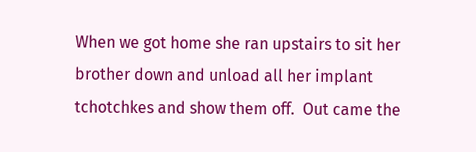When we got home she ran upstairs to sit her brother down and unload all her implant tchotchkes and show them off.  Out came the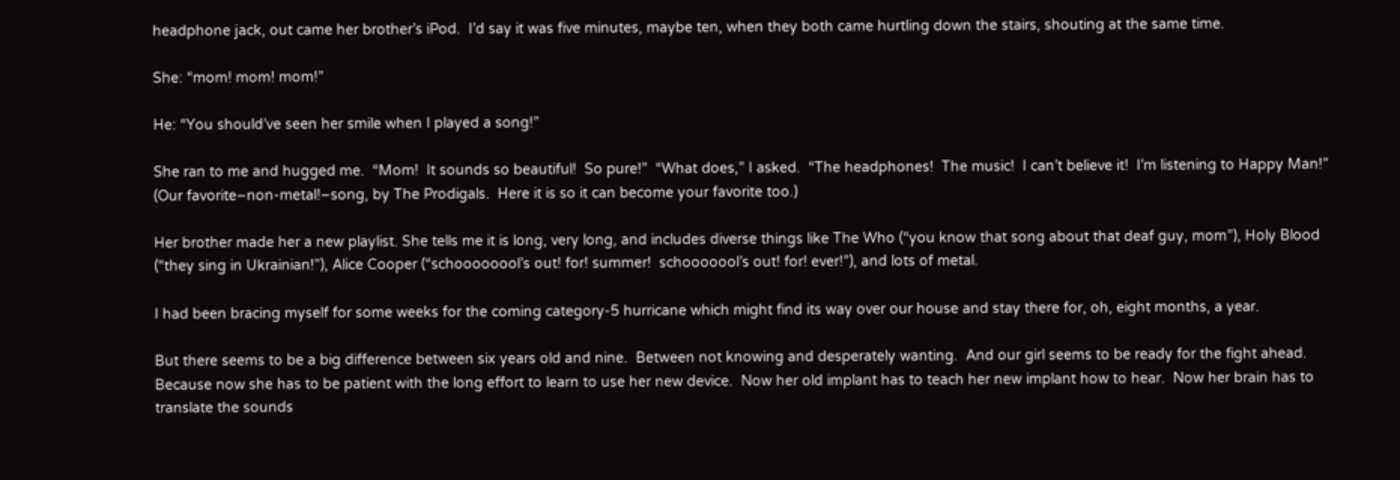headphone jack, out came her brother’s iPod.  I’d say it was five minutes, maybe ten, when they both came hurtling down the stairs, shouting at the same time.

She: “mom! mom! mom!”

He: “You should’ve seen her smile when I played a song!”

She ran to me and hugged me.  “Mom!  It sounds so beautiful!  So pure!”  “What does,” I asked.  “The headphones!  The music!  I can’t believe it!  I’m listening to Happy Man!”  (Our favorite–non-metal!–song, by The Prodigals.  Here it is so it can become your favorite too.)

Her brother made her a new playlist. She tells me it is long, very long, and includes diverse things like The Who (“you know that song about that deaf guy, mom”), Holy Blood (“they sing in Ukrainian!”), Alice Cooper (“schoooooool’s out! for! summer!  schooooool’s out! for! ever!”), and lots of metal.

I had been bracing myself for some weeks for the coming category-5 hurricane which might find its way over our house and stay there for, oh, eight months, a year.

But there seems to be a big difference between six years old and nine.  Between not knowing and desperately wanting.  And our girl seems to be ready for the fight ahead.  Because now she has to be patient with the long effort to learn to use her new device.  Now her old implant has to teach her new implant how to hear.  Now her brain has to translate the sounds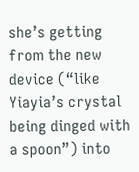she’s getting from the new device (“like Yiayia’s crystal being dinged with a spoon”) into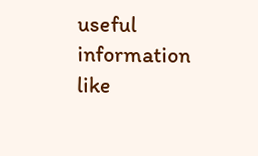useful information like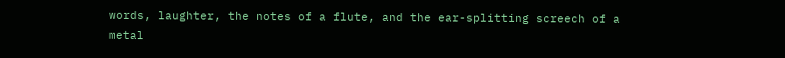words, laughter, the notes of a flute, and the ear-splitting screech of a metal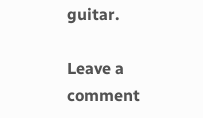guitar.

Leave a comment